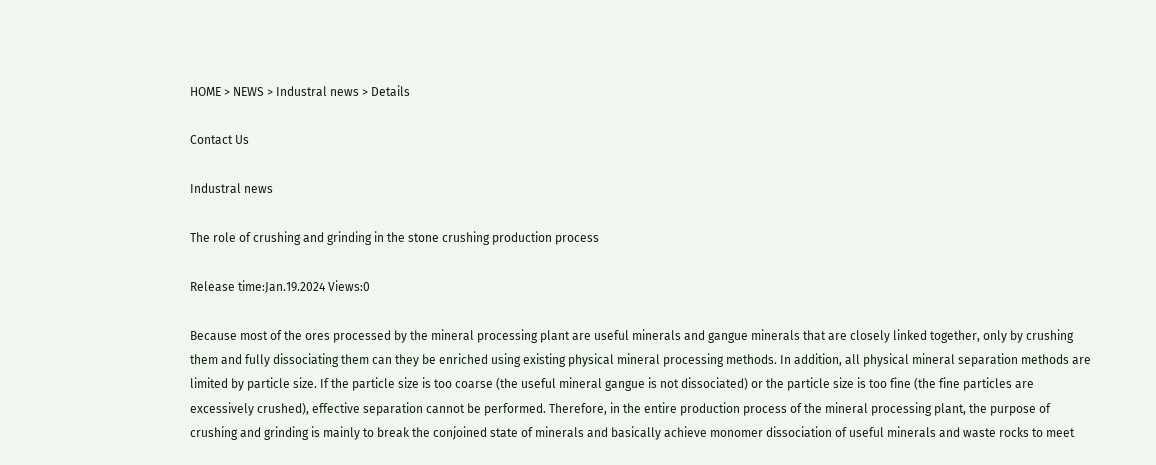HOME > NEWS > Industral news > Details

Contact Us

Industral news

The role of crushing and grinding in the stone crushing production process

Release time:Jan.19.2024 Views:0

Because most of the ores processed by the mineral processing plant are useful minerals and gangue minerals that are closely linked together, only by crushing them and fully dissociating them can they be enriched using existing physical mineral processing methods. In addition, all physical mineral separation methods are limited by particle size. If the particle size is too coarse (the useful mineral gangue is not dissociated) or the particle size is too fine (the fine particles are excessively crushed), effective separation cannot be performed. Therefore, in the entire production process of the mineral processing plant, the purpose of crushing and grinding is mainly to break the conjoined state of minerals and basically achieve monomer dissociation of useful minerals and waste rocks to meet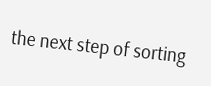the next step of sorting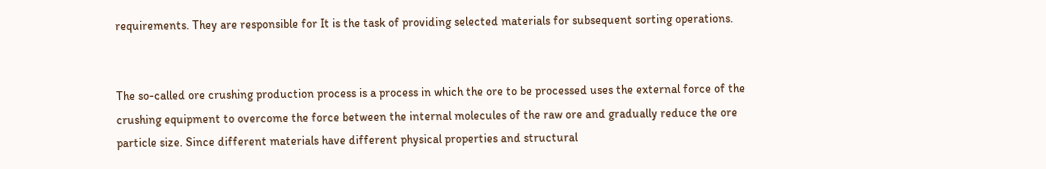requirements. They are responsible for It is the task of providing selected materials for subsequent sorting operations.


The so-called ore crushing production process is a process in which the ore to be processed uses the external force of the crushing equipment to overcome the force between the internal molecules of the raw ore and gradually reduce the ore particle size. Since different materials have different physical properties and structural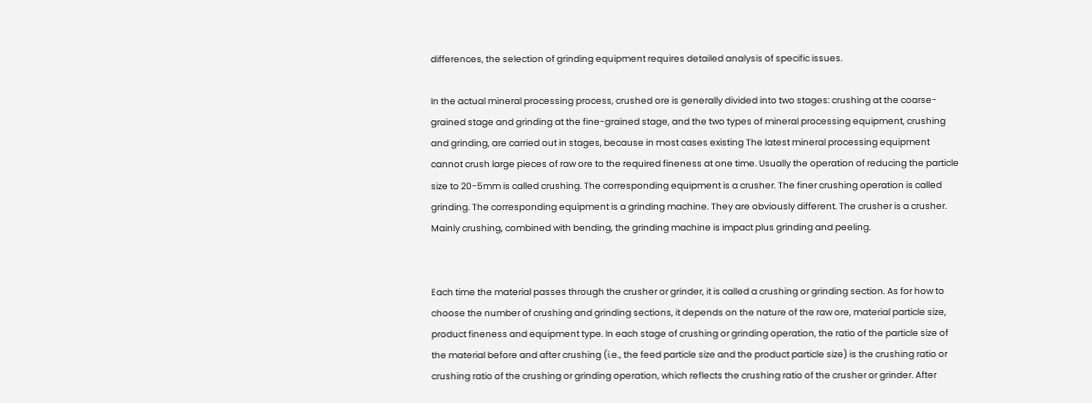differences, the selection of grinding equipment requires detailed analysis of specific issues.

In the actual mineral processing process, crushed ore is generally divided into two stages: crushing at the coarse-grained stage and grinding at the fine-grained stage, and the two types of mineral processing equipment, crushing and grinding, are carried out in stages, because in most cases existing The latest mineral processing equipment cannot crush large pieces of raw ore to the required fineness at one time. Usually the operation of reducing the particle size to 20-5mm is called crushing. The corresponding equipment is a crusher. The finer crushing operation is called grinding. The corresponding equipment is a grinding machine. They are obviously different. The crusher is a crusher. Mainly crushing, combined with bending, the grinding machine is impact plus grinding and peeling.


Each time the material passes through the crusher or grinder, it is called a crushing or grinding section. As for how to choose the number of crushing and grinding sections, it depends on the nature of the raw ore, material particle size, product fineness and equipment type. In each stage of crushing or grinding operation, the ratio of the particle size of the material before and after crushing (i.e., the feed particle size and the product particle size) is the crushing ratio or crushing ratio of the crushing or grinding operation, which reflects the crushing ratio of the crusher or grinder. After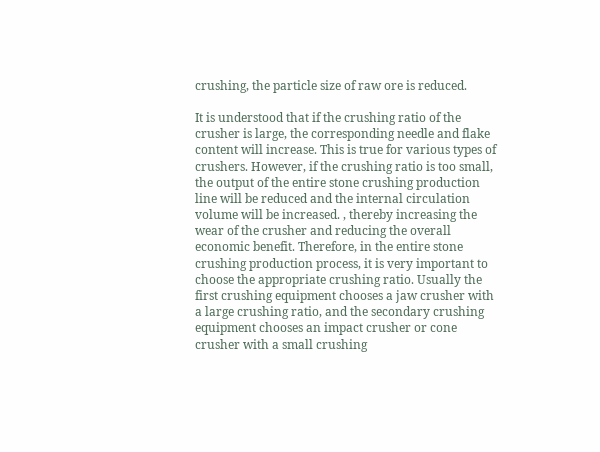crushing, the particle size of raw ore is reduced.

It is understood that if the crushing ratio of the crusher is large, the corresponding needle and flake content will increase. This is true for various types of crushers. However, if the crushing ratio is too small, the output of the entire stone crushing production line will be reduced and the internal circulation volume will be increased. , thereby increasing the wear of the crusher and reducing the overall economic benefit. Therefore, in the entire stone crushing production process, it is very important to choose the appropriate crushing ratio. Usually the first crushing equipment chooses a jaw crusher with a large crushing ratio, and the secondary crushing equipment chooses an impact crusher or cone crusher with a small crushing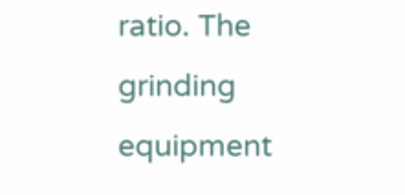ratio. The grinding equipment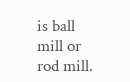is ball mill or rod mill.